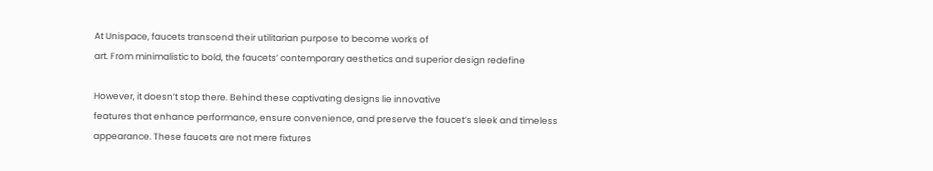At Unispace, faucets transcend their utilitarian purpose to become works of
art. From minimalistic to bold, the faucets’ contemporary aesthetics and superior design redefine

However, it doesn’t stop there. Behind these captivating designs lie innovative
features that enhance performance, ensure convenience, and preserve the faucet’s sleek and timeless
appearance. These faucets are not mere fixtures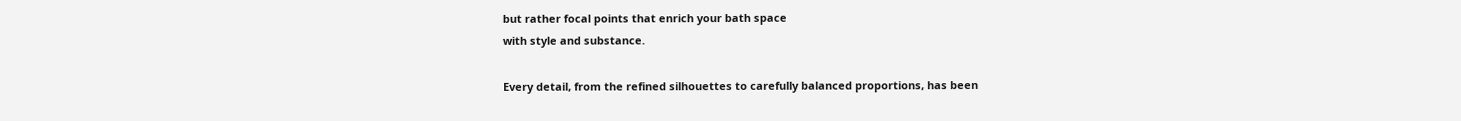but rather focal points that enrich your bath space
with style and substance.

Every detail, from the refined silhouettes to carefully balanced proportions, has been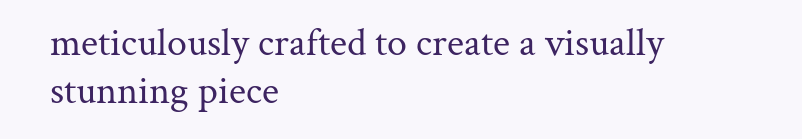meticulously crafted to create a visually stunning piece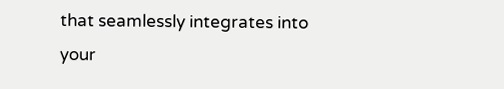that seamlessly integrates into your